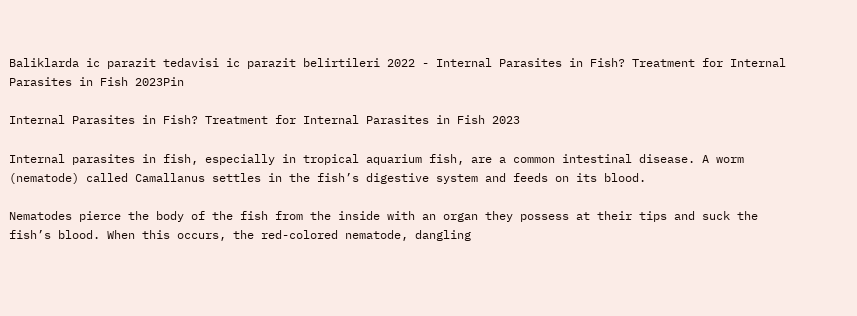Baliklarda ic parazit tedavisi ic parazit belirtileri 2022 - Internal Parasites in Fish? Treatment for Internal Parasites in Fish 2023Pin

Internal Parasites in Fish? Treatment for Internal Parasites in Fish 2023

Internal parasites in fish, especially in tropical aquarium fish, are a common intestinal disease. A worm (nematode) called Camallanus settles in the fish’s digestive system and feeds on its blood.

Nematodes pierce the body of the fish from the inside with an organ they possess at their tips and suck the fish’s blood. When this occurs, the red-colored nematode, dangling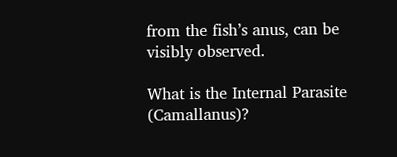from the fish’s anus, can be visibly observed.

What is the Internal Parasite (Camallanus)?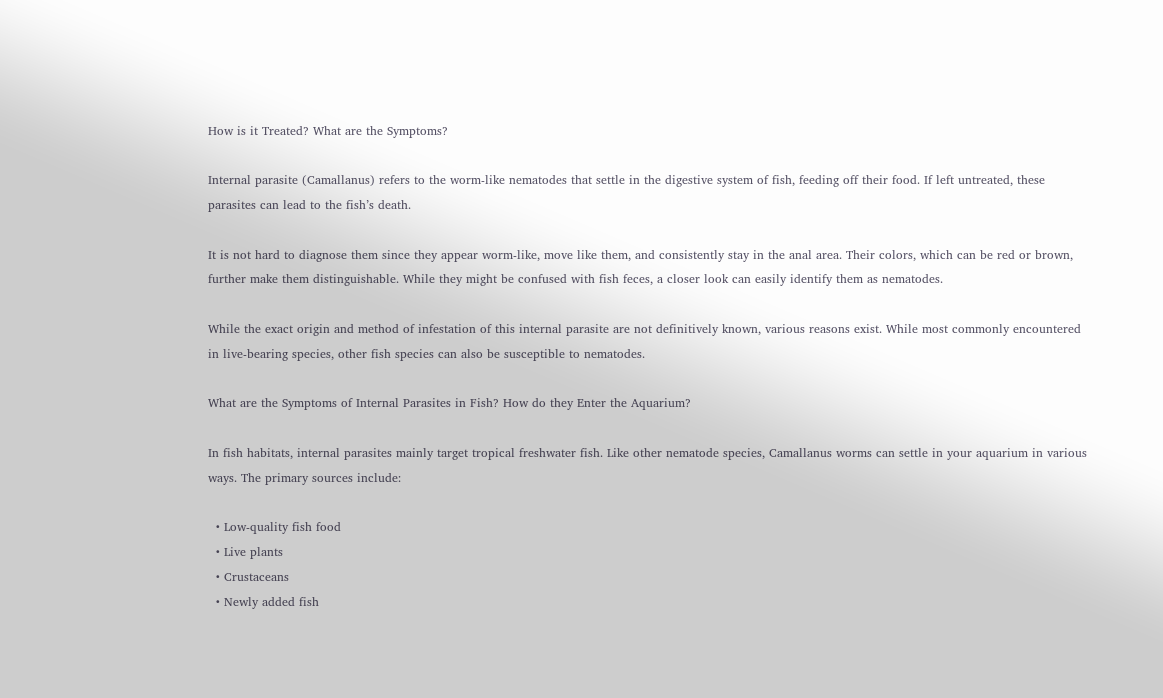How is it Treated? What are the Symptoms?

Internal parasite (Camallanus) refers to the worm-like nematodes that settle in the digestive system of fish, feeding off their food. If left untreated, these parasites can lead to the fish’s death.

It is not hard to diagnose them since they appear worm-like, move like them, and consistently stay in the anal area. Their colors, which can be red or brown, further make them distinguishable. While they might be confused with fish feces, a closer look can easily identify them as nematodes.

While the exact origin and method of infestation of this internal parasite are not definitively known, various reasons exist. While most commonly encountered in live-bearing species, other fish species can also be susceptible to nematodes.

What are the Symptoms of Internal Parasites in Fish? How do they Enter the Aquarium?

In fish habitats, internal parasites mainly target tropical freshwater fish. Like other nematode species, Camallanus worms can settle in your aquarium in various ways. The primary sources include:

  • Low-quality fish food
  • Live plants
  • Crustaceans
  • Newly added fish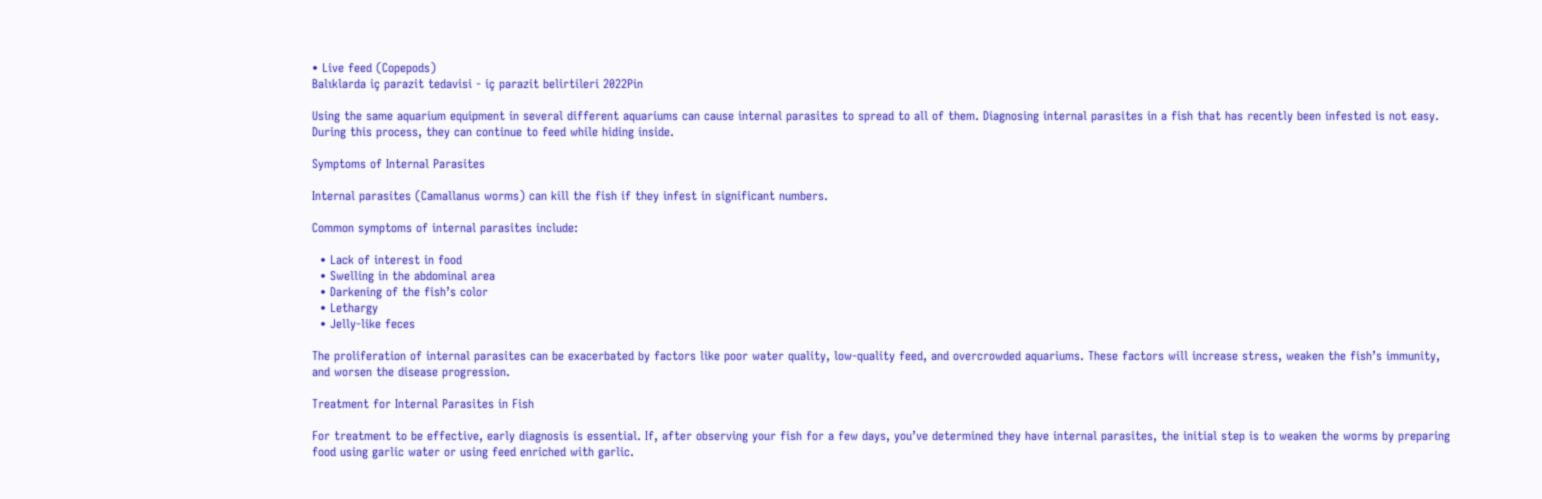• Live feed (Copepods)
Balıklarda iç parazit tedavisi - iç parazit belirtileri 2022Pin

Using the same aquarium equipment in several different aquariums can cause internal parasites to spread to all of them. Diagnosing internal parasites in a fish that has recently been infested is not easy. During this process, they can continue to feed while hiding inside.

Symptoms of Internal Parasites

Internal parasites (Camallanus worms) can kill the fish if they infest in significant numbers.

Common symptoms of internal parasites include:

  • Lack of interest in food
  • Swelling in the abdominal area
  • Darkening of the fish’s color
  • Lethargy
  • Jelly-like feces

The proliferation of internal parasites can be exacerbated by factors like poor water quality, low-quality feed, and overcrowded aquariums. These factors will increase stress, weaken the fish’s immunity, and worsen the disease progression.

Treatment for Internal Parasites in Fish

For treatment to be effective, early diagnosis is essential. If, after observing your fish for a few days, you’ve determined they have internal parasites, the initial step is to weaken the worms by preparing food using garlic water or using feed enriched with garlic.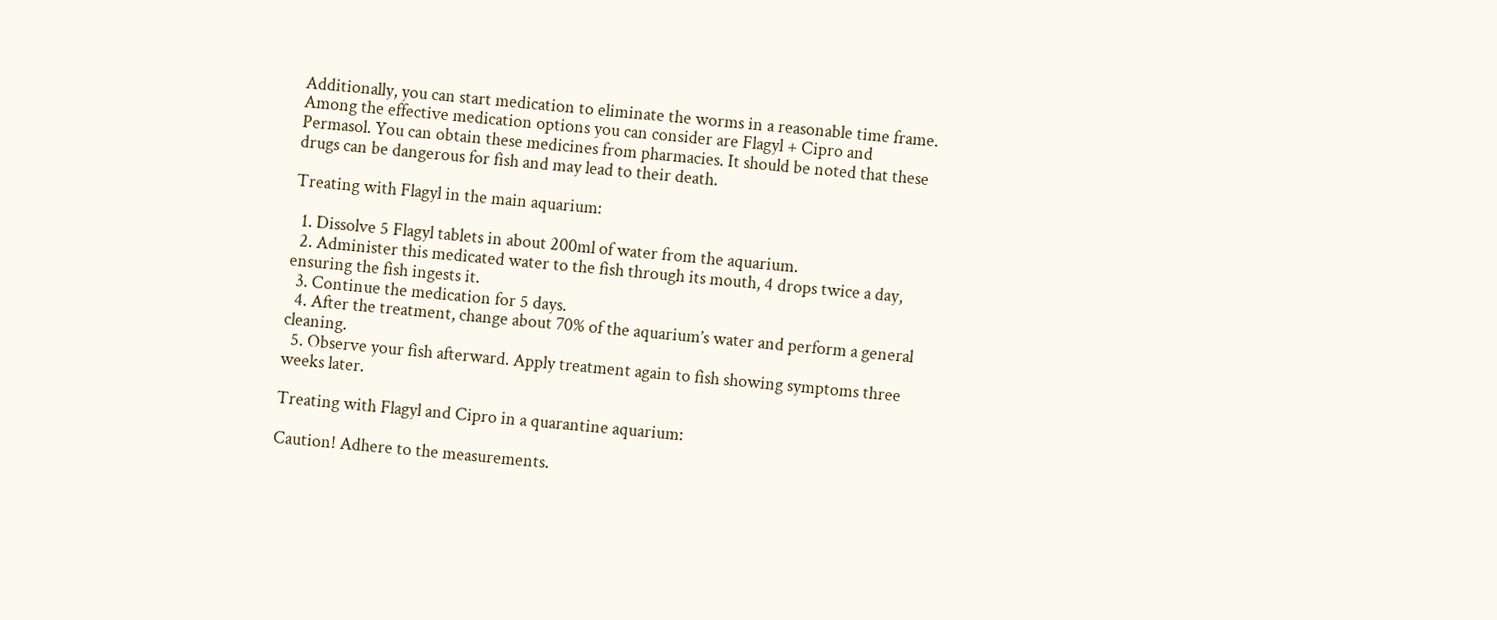Additionally, you can start medication to eliminate the worms in a reasonable time frame. Among the effective medication options you can consider are Flagyl + Cipro and Permasol. You can obtain these medicines from pharmacies. It should be noted that these drugs can be dangerous for fish and may lead to their death.

Treating with Flagyl in the main aquarium:

  1. Dissolve 5 Flagyl tablets in about 200ml of water from the aquarium.
  2. Administer this medicated water to the fish through its mouth, 4 drops twice a day, ensuring the fish ingests it.
  3. Continue the medication for 5 days.
  4. After the treatment, change about 70% of the aquarium’s water and perform a general cleaning.
  5. Observe your fish afterward. Apply treatment again to fish showing symptoms three weeks later.

Treating with Flagyl and Cipro in a quarantine aquarium:

Caution! Adhere to the measurements.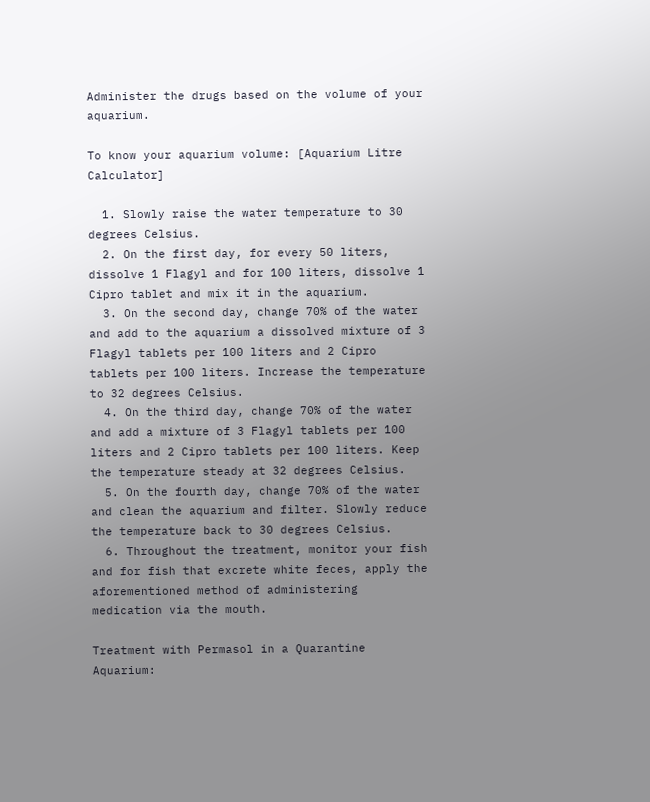Administer the drugs based on the volume of your aquarium.

To know your aquarium volume: [Aquarium Litre Calculator]

  1. Slowly raise the water temperature to 30 degrees Celsius.
  2. On the first day, for every 50 liters, dissolve 1 Flagyl and for 100 liters, dissolve 1 Cipro tablet and mix it in the aquarium.
  3. On the second day, change 70% of the water and add to the aquarium a dissolved mixture of 3 Flagyl tablets per 100 liters and 2 Cipro tablets per 100 liters. Increase the temperature to 32 degrees Celsius.
  4. On the third day, change 70% of the water and add a mixture of 3 Flagyl tablets per 100 liters and 2 Cipro tablets per 100 liters. Keep the temperature steady at 32 degrees Celsius.
  5. On the fourth day, change 70% of the water and clean the aquarium and filter. Slowly reduce the temperature back to 30 degrees Celsius.
  6. Throughout the treatment, monitor your fish and for fish that excrete white feces, apply the aforementioned method of administering medication via the mouth.

Treatment with Permasol in a Quarantine Aquarium: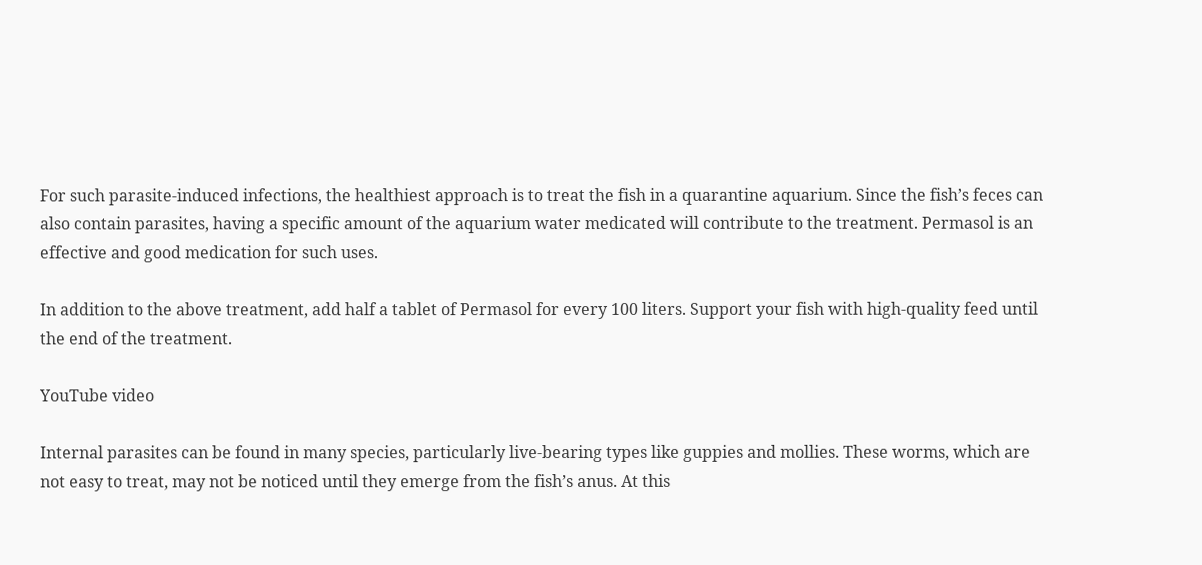For such parasite-induced infections, the healthiest approach is to treat the fish in a quarantine aquarium. Since the fish’s feces can also contain parasites, having a specific amount of the aquarium water medicated will contribute to the treatment. Permasol is an effective and good medication for such uses.

In addition to the above treatment, add half a tablet of Permasol for every 100 liters. Support your fish with high-quality feed until the end of the treatment.

YouTube video

Internal parasites can be found in many species, particularly live-bearing types like guppies and mollies. These worms, which are not easy to treat, may not be noticed until they emerge from the fish’s anus. At this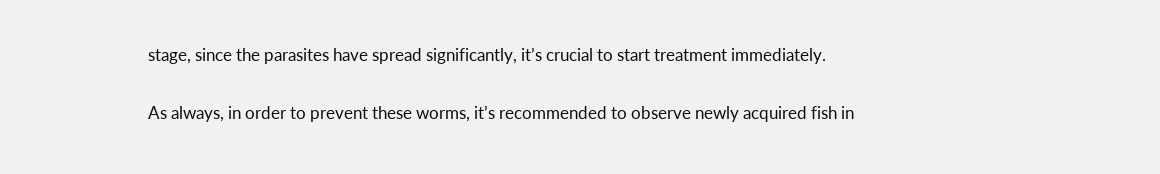stage, since the parasites have spread significantly, it’s crucial to start treatment immediately.

As always, in order to prevent these worms, it’s recommended to observe newly acquired fish in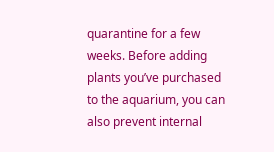quarantine for a few weeks. Before adding plants you’ve purchased to the aquarium, you can also prevent internal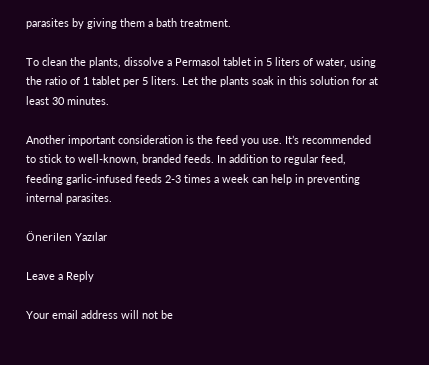parasites by giving them a bath treatment.

To clean the plants, dissolve a Permasol tablet in 5 liters of water, using the ratio of 1 tablet per 5 liters. Let the plants soak in this solution for at least 30 minutes.

Another important consideration is the feed you use. It’s recommended to stick to well-known, branded feeds. In addition to regular feed, feeding garlic-infused feeds 2-3 times a week can help in preventing internal parasites.

Önerilen Yazılar

Leave a Reply

Your email address will not be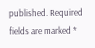published. Required fields are marked *